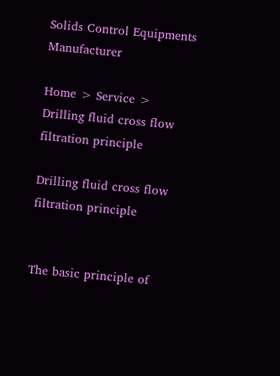Solids Control Equipments Manufacturer

Home > Service > Drilling fluid cross flow filtration principle

Drilling fluid cross flow filtration principle


The basic principle of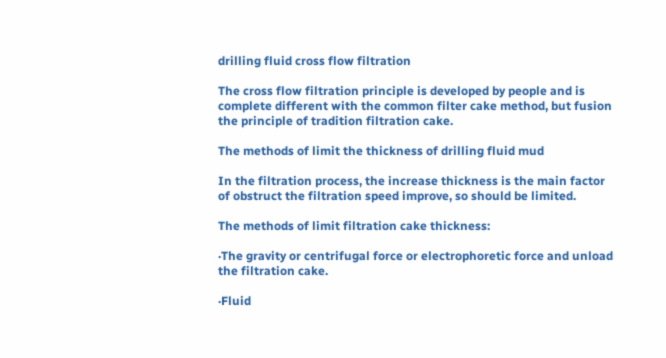drilling fluid cross flow filtration

The cross flow filtration principle is developed by people and is complete different with the common filter cake method, but fusion the principle of tradition filtration cake.

The methods of limit the thickness of drilling fluid mud

In the filtration process, the increase thickness is the main factor of obstruct the filtration speed improve, so should be limited.

The methods of limit filtration cake thickness:

·The gravity or centrifugal force or electrophoretic force and unload the filtration cake.

·Fluid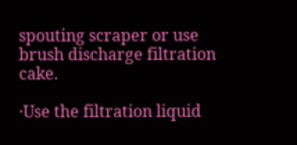spouting scraper or use brush discharge filtration cake.

·Use the filtration liquid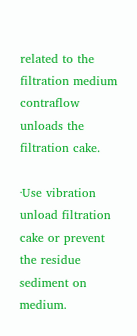related to the filtration medium contraflow unloads the filtration cake.

·Use vibration unload filtration cake or prevent the residue sediment on medium.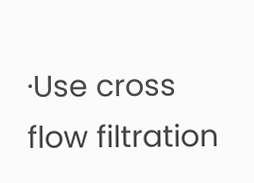·Use cross flow filtration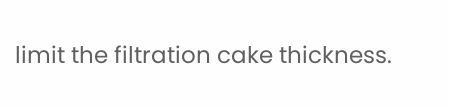limit the filtration cake thickness.